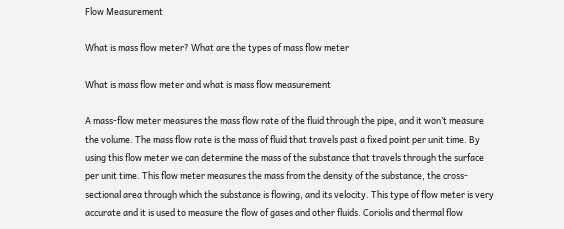Flow Measurement

What is mass flow meter? What are the types of mass flow meter

What is mass flow meter and what is mass flow measurement

A mass-flow meter measures the mass flow rate of the fluid through the pipe, and it won’t measure the volume. The mass flow rate is the mass of fluid that travels past a fixed point per unit time. By using this flow meter we can determine the mass of the substance that travels through the surface per unit time. This flow meter measures the mass from the density of the substance, the cross-sectional area through which the substance is flowing, and its velocity. This type of flow meter is very accurate and it is used to measure the flow of gases and other fluids. Coriolis and thermal flow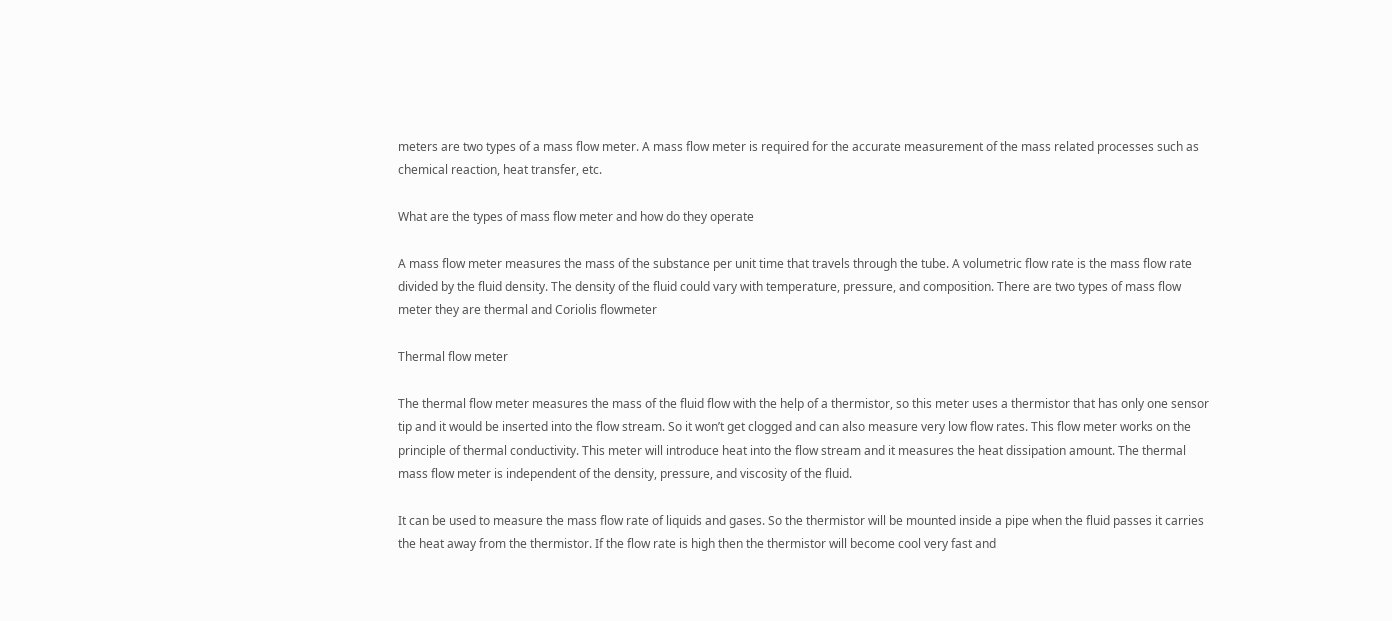meters are two types of a mass flow meter. A mass flow meter is required for the accurate measurement of the mass related processes such as chemical reaction, heat transfer, etc.

What are the types of mass flow meter and how do they operate

A mass flow meter measures the mass of the substance per unit time that travels through the tube. A volumetric flow rate is the mass flow rate divided by the fluid density. The density of the fluid could vary with temperature, pressure, and composition. There are two types of mass flow meter they are thermal and Coriolis flowmeter

Thermal flow meter

The thermal flow meter measures the mass of the fluid flow with the help of a thermistor, so this meter uses a thermistor that has only one sensor tip and it would be inserted into the flow stream. So it won’t get clogged and can also measure very low flow rates. This flow meter works on the principle of thermal conductivity. This meter will introduce heat into the flow stream and it measures the heat dissipation amount. The thermal mass flow meter is independent of the density, pressure, and viscosity of the fluid.

It can be used to measure the mass flow rate of liquids and gases. So the thermistor will be mounted inside a pipe when the fluid passes it carries the heat away from the thermistor. If the flow rate is high then the thermistor will become cool very fast and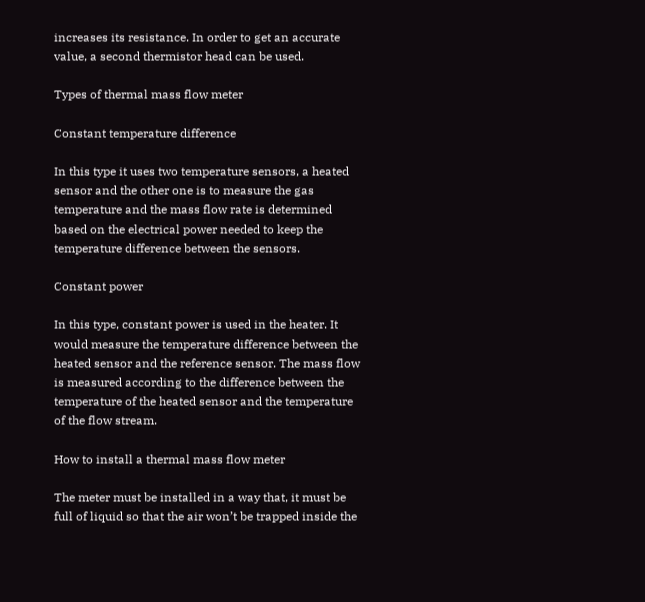increases its resistance. In order to get an accurate value, a second thermistor head can be used.

Types of thermal mass flow meter

Constant temperature difference

In this type it uses two temperature sensors, a heated sensor and the other one is to measure the gas temperature and the mass flow rate is determined based on the electrical power needed to keep the temperature difference between the sensors.

Constant power

In this type, constant power is used in the heater. It would measure the temperature difference between the heated sensor and the reference sensor. The mass flow is measured according to the difference between the temperature of the heated sensor and the temperature of the flow stream.

How to install a thermal mass flow meter

The meter must be installed in a way that, it must be full of liquid so that the air won’t be trapped inside the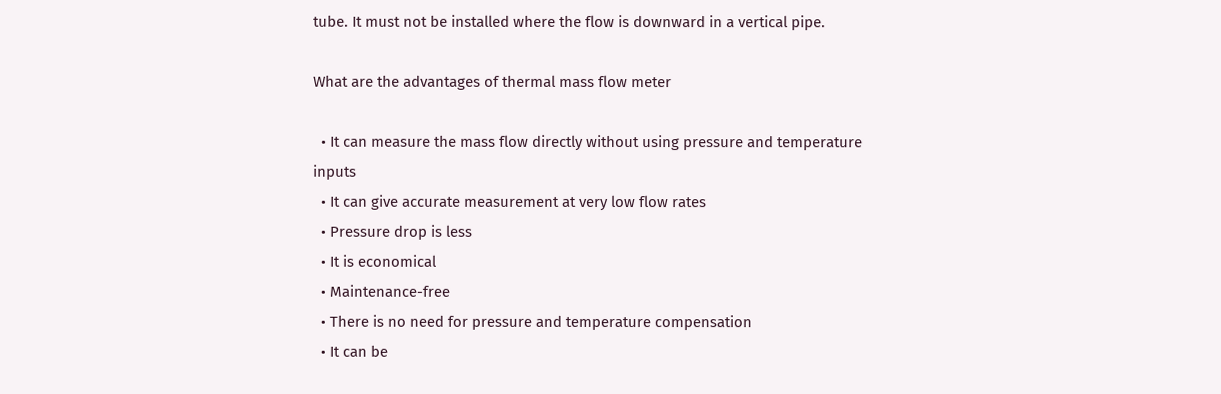tube. It must not be installed where the flow is downward in a vertical pipe.

What are the advantages of thermal mass flow meter

  • It can measure the mass flow directly without using pressure and temperature inputs
  • It can give accurate measurement at very low flow rates
  • Pressure drop is less
  • It is economical
  • Maintenance-free
  • There is no need for pressure and temperature compensation
  • It can be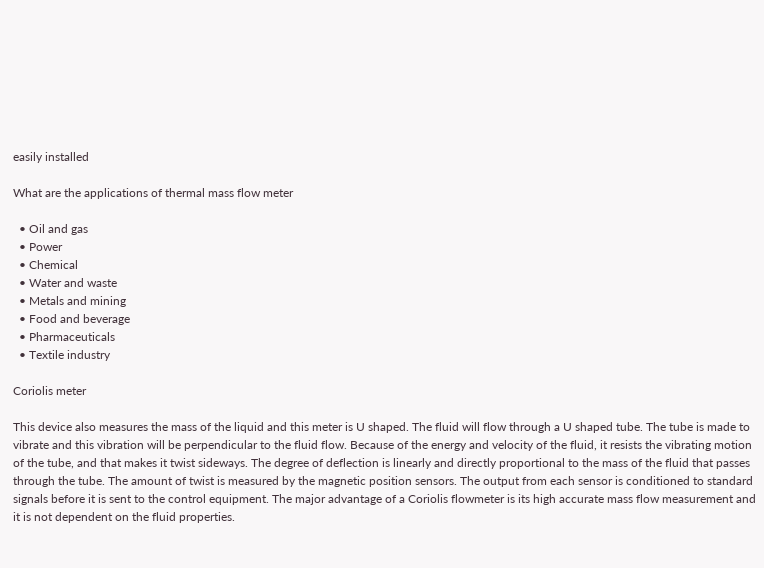easily installed

What are the applications of thermal mass flow meter

  • Oil and gas
  • Power
  • Chemical
  • Water and waste
  • Metals and mining
  • Food and beverage
  • Pharmaceuticals
  • Textile industry

Coriolis meter

This device also measures the mass of the liquid and this meter is U shaped. The fluid will flow through a U shaped tube. The tube is made to vibrate and this vibration will be perpendicular to the fluid flow. Because of the energy and velocity of the fluid, it resists the vibrating motion of the tube, and that makes it twist sideways. The degree of deflection is linearly and directly proportional to the mass of the fluid that passes through the tube. The amount of twist is measured by the magnetic position sensors. The output from each sensor is conditioned to standard signals before it is sent to the control equipment. The major advantage of a Coriolis flowmeter is its high accurate mass flow measurement and it is not dependent on the fluid properties.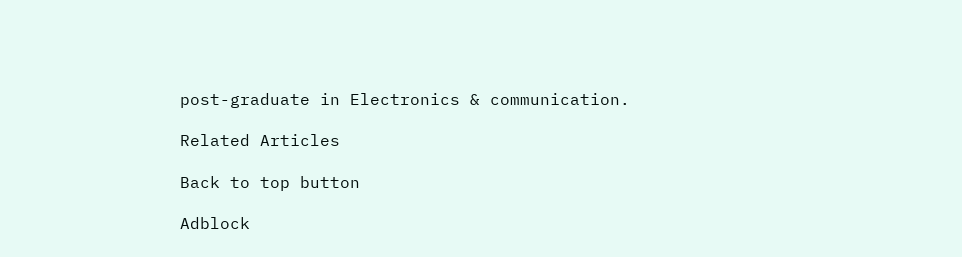post-graduate in Electronics & communication.

Related Articles

Back to top button

Adblock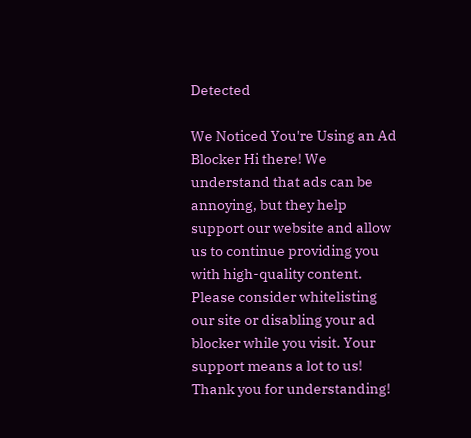Detected

We Noticed You're Using an Ad Blocker Hi there! We understand that ads can be annoying, but they help support our website and allow us to continue providing you with high-quality content. Please consider whitelisting our site or disabling your ad blocker while you visit. Your support means a lot to us! Thank you for understanding!